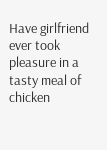Have girlfriend ever took pleasure in a tasty meal of chicken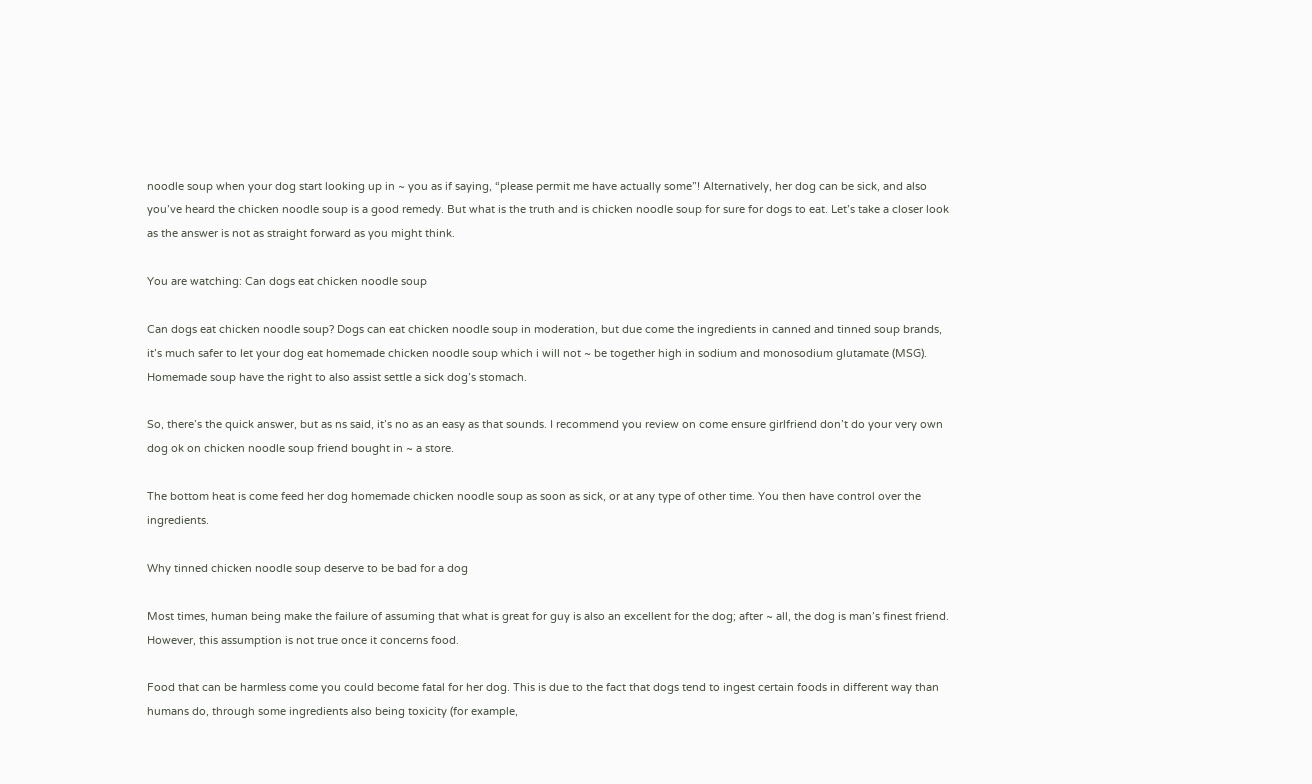noodle soup when your dog start looking up in ~ you as if saying, “please permit me have actually some”! Alternatively, her dog can be sick, and also you’ve heard the chicken noodle soup is a good remedy. But what is the truth and is chicken noodle soup for sure for dogs to eat. Let’s take a closer look as the answer is not as straight forward as you might think.

You are watching: Can dogs eat chicken noodle soup

Can dogs eat chicken noodle soup? Dogs can eat chicken noodle soup in moderation, but due come the ingredients in canned and tinned soup brands, it’s much safer to let your dog eat homemade chicken noodle soup which i will not ~ be together high in sodium and monosodium glutamate (MSG). Homemade soup have the right to also assist settle a sick dog’s stomach.

So, there’s the quick answer, but as ns said, it’s no as an easy as that sounds. I recommend you review on come ensure girlfriend don’t do your very own dog ok on chicken noodle soup friend bought in ~ a store.

The bottom heat is come feed her dog homemade chicken noodle soup as soon as sick, or at any type of other time. You then have control over the ingredients.

Why tinned chicken noodle soup deserve to be bad for a dog

Most times, human being make the failure of assuming that what is great for guy is also an excellent for the dog; after ~ all, the dog is man’s finest friend. However, this assumption is not true once it concerns food.

Food that can be harmless come you could become fatal for her dog. This is due to the fact that dogs tend to ingest certain foods in different way than humans do, through some ingredients also being toxicity (for example,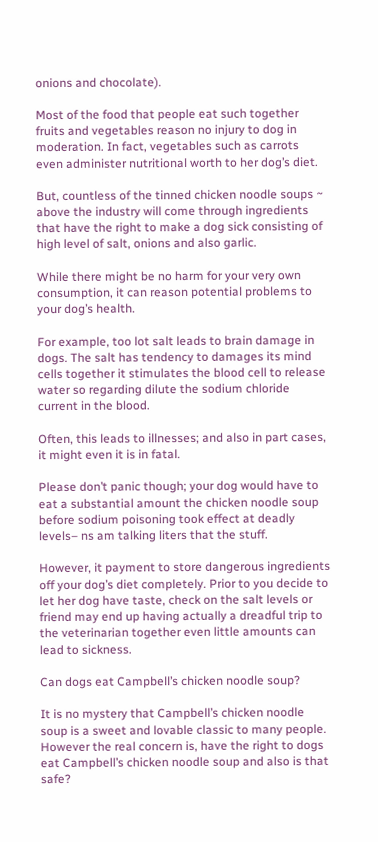onions and chocolate).

Most of the food that people eat such together fruits and vegetables reason no injury to dog in moderation. In fact, vegetables such as carrots even administer nutritional worth to her dog’s diet.

But, countless of the tinned chicken noodle soups ~ above the industry will come through ingredients that have the right to make a dog sick consisting of high level of salt, onions and also garlic.

While there might be no harm for your very own consumption, it can reason potential problems to your dog’s health.

For example, too lot salt leads to brain damage in dogs. The salt has tendency to damages its mind cells together it stimulates the blood cell to release water so regarding dilute the sodium chloride current in the blood.

Often, this leads to illnesses; and also in part cases, it might even it is in fatal.

Please don’t panic though; your dog would have to eat a substantial amount the chicken noodle soup before sodium poisoning took effect at deadly levels– ns am talking liters that the stuff.

However, it payment to store dangerous ingredients off your dog’s diet completely. Prior to you decide to let her dog have taste, check on the salt levels or friend may end up having actually a dreadful trip to the veterinarian together even little amounts can lead to sickness.

Can dogs eat Campbell’s chicken noodle soup?

It is no mystery that Campbell’s chicken noodle soup is a sweet and lovable classic to many people. However the real concern is, have the right to dogs eat Campbell’s chicken noodle soup and also is that safe?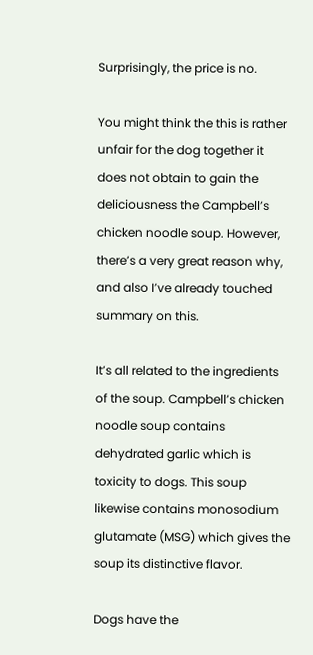Surprisingly, the price is no.

You might think the this is rather unfair for the dog together it does not obtain to gain the deliciousness the Campbell’s chicken noodle soup. However, there’s a very great reason why, and also I’ve already touched summary on this.

It’s all related to the ingredients of the soup. Campbell’s chicken noodle soup contains dehydrated garlic which is toxicity to dogs. This soup likewise contains monosodium glutamate (MSG) which gives the soup its distinctive flavor.

Dogs have the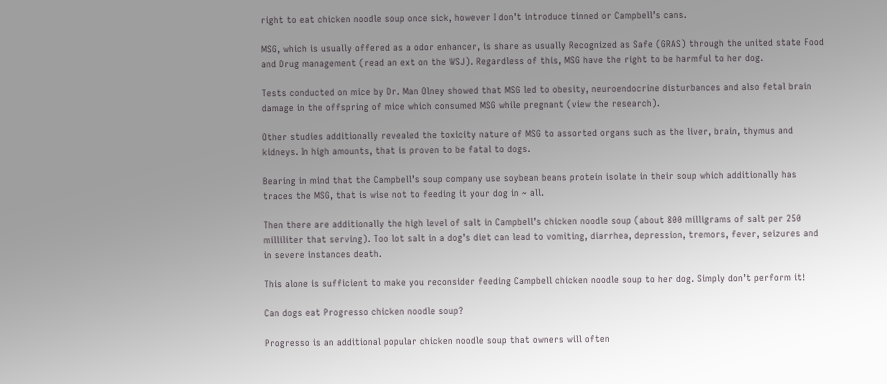right to eat chicken noodle soup once sick, however I don’t introduce tinned or Campbell’s cans.

MSG, which is usually offered as a odor enhancer, is share as usually Recognized as Safe (GRAS) through the united state Food and Drug management (read an ext on the WSJ). Regardless of this, MSG have the right to be harmful to her dog.

Tests conducted on mice by Dr. Man Olney showed that MSG led to obesity, neuroendocrine disturbances and also fetal brain damage in the offspring of mice which consumed MSG while pregnant (view the research).

Other studies additionally revealed the toxicity nature of MSG to assorted organs such as the liver, brain, thymus and kidneys. In high amounts, that is proven to be fatal to dogs.

Bearing in mind that the Campbell’s soup company use soybean beans protein isolate in their soup which additionally has traces the MSG, that is wise not to feeding it your dog in ~ all.

Then there are additionally the high level of salt in Campbell’s chicken noodle soup (about 800 milligrams of salt per 250 milliliter that serving). Too lot salt in a dog’s diet can lead to vomiting, diarrhea, depression, tremors, fever, seizures and in severe instances death.

This alone is sufficient to make you reconsider feeding Campbell chicken noodle soup to her dog. Simply don’t perform it!

Can dogs eat Progresso chicken noodle soup?

Progresso is an additional popular chicken noodle soup that owners will often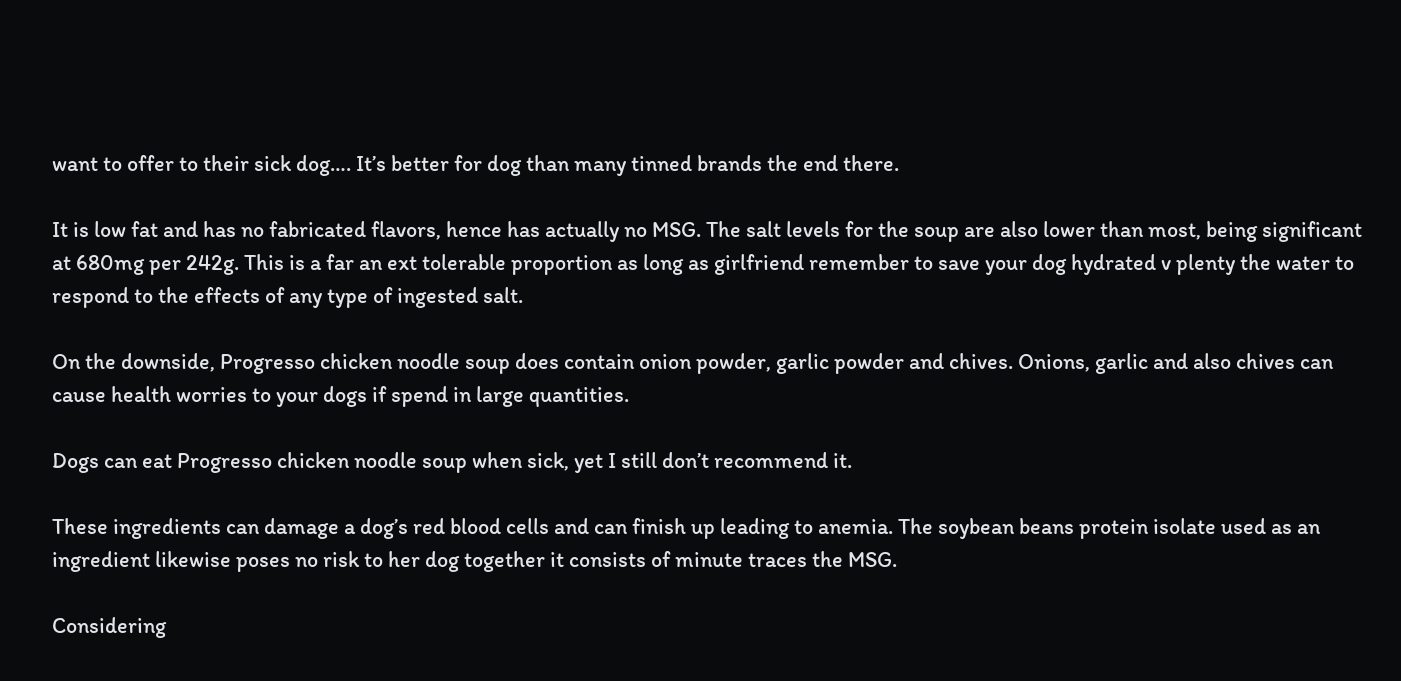want to offer to their sick dog…. It’s better for dog than many tinned brands the end there.

It is low fat and has no fabricated flavors, hence has actually no MSG. The salt levels for the soup are also lower than most, being significant at 680mg per 242g. This is a far an ext tolerable proportion as long as girlfriend remember to save your dog hydrated v plenty the water to respond to the effects of any type of ingested salt.

On the downside, Progresso chicken noodle soup does contain onion powder, garlic powder and chives. Onions, garlic and also chives can cause health worries to your dogs if spend in large quantities.

Dogs can eat Progresso chicken noodle soup when sick, yet I still don’t recommend it.

These ingredients can damage a dog’s red blood cells and can finish up leading to anemia. The soybean beans protein isolate used as an ingredient likewise poses no risk to her dog together it consists of minute traces the MSG.

Considering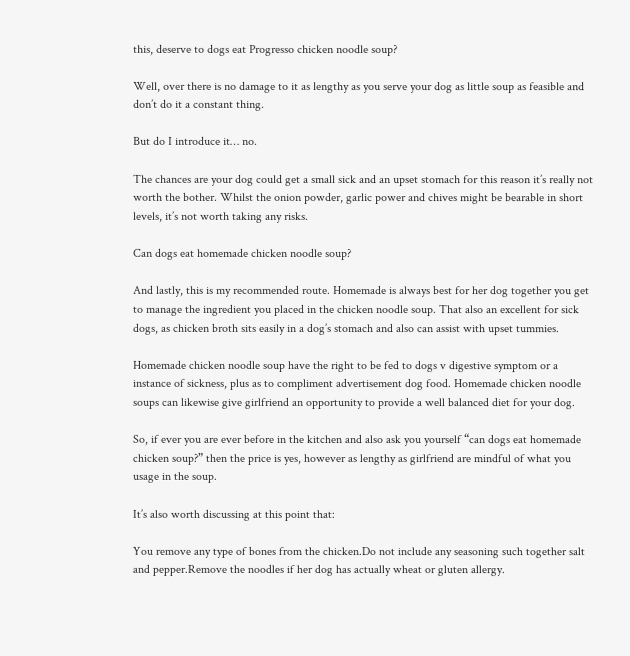this, deserve to dogs eat Progresso chicken noodle soup?

Well, over there is no damage to it as lengthy as you serve your dog as little soup as feasible and don’t do it a constant thing.

But do I introduce it… no.

The chances are your dog could get a small sick and an upset stomach for this reason it’s really not worth the bother. Whilst the onion powder, garlic power and chives might be bearable in short levels, it’s not worth taking any risks.

Can dogs eat homemade chicken noodle soup?

And lastly, this is my recommended route. Homemade is always best for her dog together you get to manage the ingredient you placed in the chicken noodle soup. That also an excellent for sick dogs, as chicken broth sits easily in a dog’s stomach and also can assist with upset tummies.

Homemade chicken noodle soup have the right to be fed to dogs v digestive symptom or a instance of sickness, plus as to compliment advertisement dog food. Homemade chicken noodle soups can likewise give girlfriend an opportunity to provide a well balanced diet for your dog.

So, if ever you are ever before in the kitchen and also ask you yourself “can dogs eat homemade chicken soup?” then the price is yes, however as lengthy as girlfriend are mindful of what you usage in the soup.

It’s also worth discussing at this point that:

You remove any type of bones from the chicken.Do not include any seasoning such together salt and pepper.Remove the noodles if her dog has actually wheat or gluten allergy.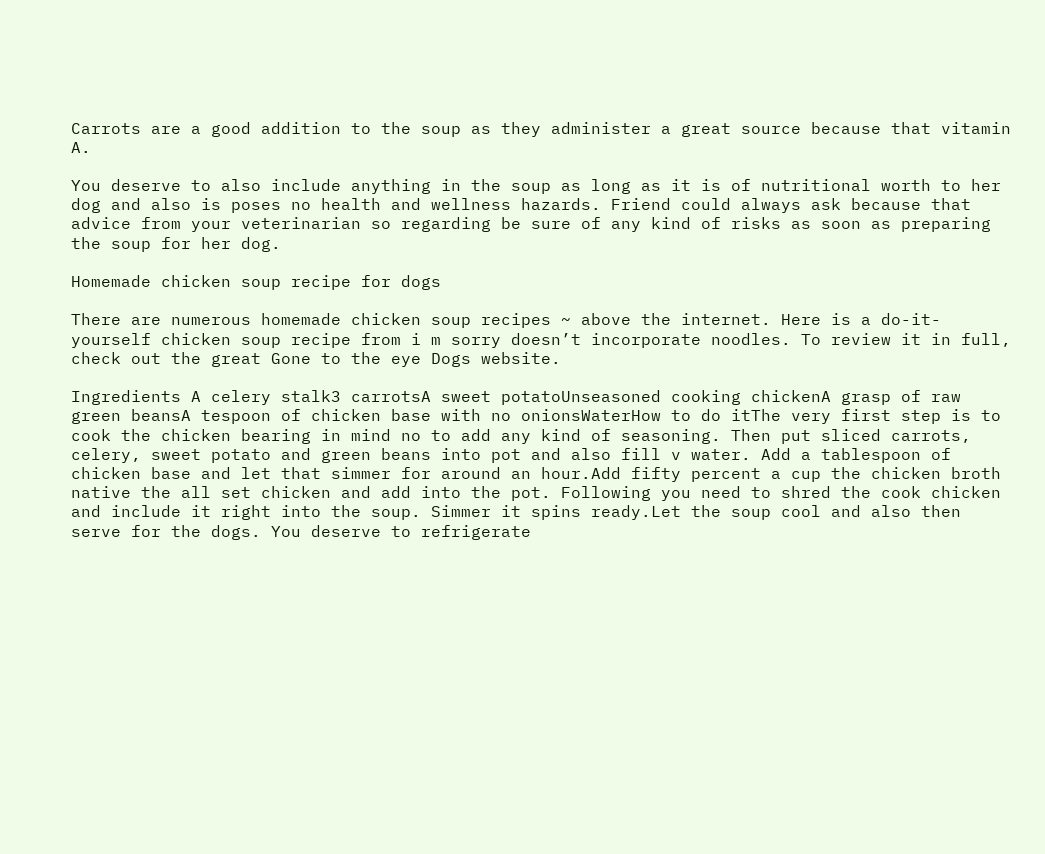Carrots are a good addition to the soup as they administer a great source because that vitamin A.

You deserve to also include anything in the soup as long as it is of nutritional worth to her dog and also is poses no health and wellness hazards. Friend could always ask because that advice from your veterinarian so regarding be sure of any kind of risks as soon as preparing the soup for her dog.

Homemade chicken soup recipe for dogs

There are numerous homemade chicken soup recipes ~ above the internet. Here is a do-it-yourself chicken soup recipe from i m sorry doesn’t incorporate noodles. To review it in full, check out the great Gone to the eye Dogs website.

Ingredients A celery stalk3 carrotsA sweet potatoUnseasoned cooking chickenA grasp of raw green beansA tespoon of chicken base with no onionsWaterHow to do itThe very first step is to cook the chicken bearing in mind no to add any kind of seasoning. Then put sliced carrots, celery, sweet potato and green beans into pot and also fill v water. Add a tablespoon of chicken base and let that simmer for around an hour.Add fifty percent a cup the chicken broth native the all set chicken and add into the pot. Following you need to shred the cook chicken and include it right into the soup. Simmer it spins ready.Let the soup cool and also then serve for the dogs. You deserve to refrigerate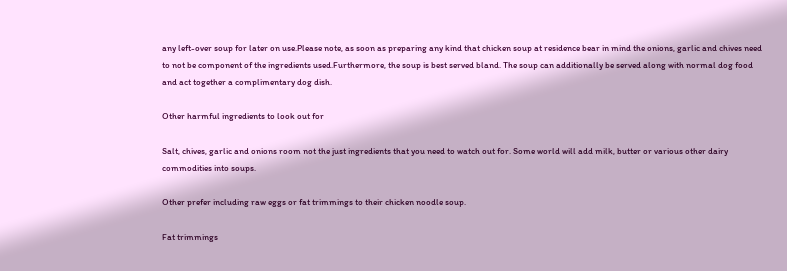any left-over soup for later on use.Please note, as soon as preparing any kind that chicken soup at residence bear in mind the onions, garlic and chives need to not be component of the ingredients used.Furthermore, the soup is best served bland. The soup can additionally be served along with normal dog food and act together a complimentary dog dish.

Other harmful ingredients to look out for

Salt, chives, garlic and onions room not the just ingredients that you need to watch out for. Some world will add milk, butter or various other dairy commodities into soups.

Other prefer including raw eggs or fat trimmings to their chicken noodle soup.

Fat trimmings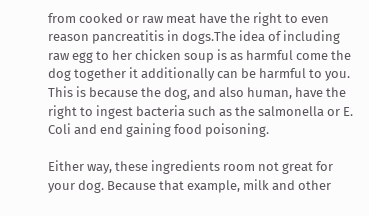from cooked or raw meat have the right to even reason pancreatitis in dogs.The idea of including raw egg to her chicken soup is as harmful come the dog together it additionally can be harmful to you. This is because the dog, and also human, have the right to ingest bacteria such as the salmonella or E. Coli and end gaining food poisoning.

Either way, these ingredients room not great for your dog. Because that example, milk and other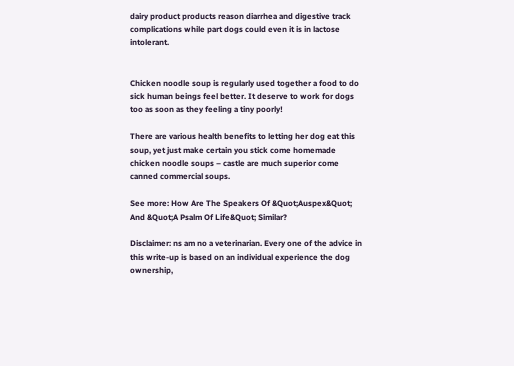dairy product products reason diarrhea and digestive track complications while part dogs could even it is in lactose intolerant.


Chicken noodle soup is regularly used together a food to do sick human beings feel better. It deserve to work for dogs too as soon as they feeling a tiny poorly!

There are various health benefits to letting her dog eat this soup, yet just make certain you stick come homemade chicken noodle soups – castle are much superior come canned commercial soups.

See more: How Are The Speakers Of &Quot;Auspex&Quot; And &Quot;A Psalm Of Life&Quot; Similar?

Disclaimer: ns am no a veterinarian. Every one of the advice in this write-up is based on an individual experience the dog ownership,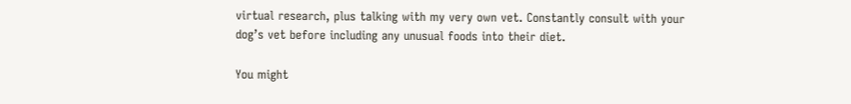virtual research, plus talking with my very own vet. Constantly consult with your dog’s vet before including any unusual foods into their diet.

You might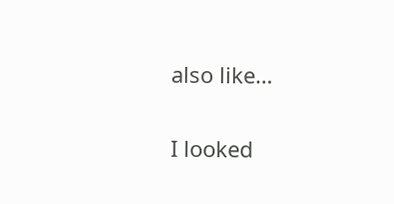also like…

I looked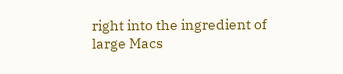right into the ingredient of large Macs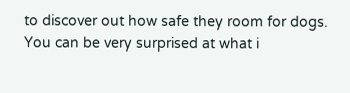to discover out how safe they room for dogs. You can be very surprised at what i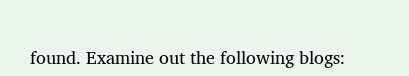found. Examine out the following blogs: